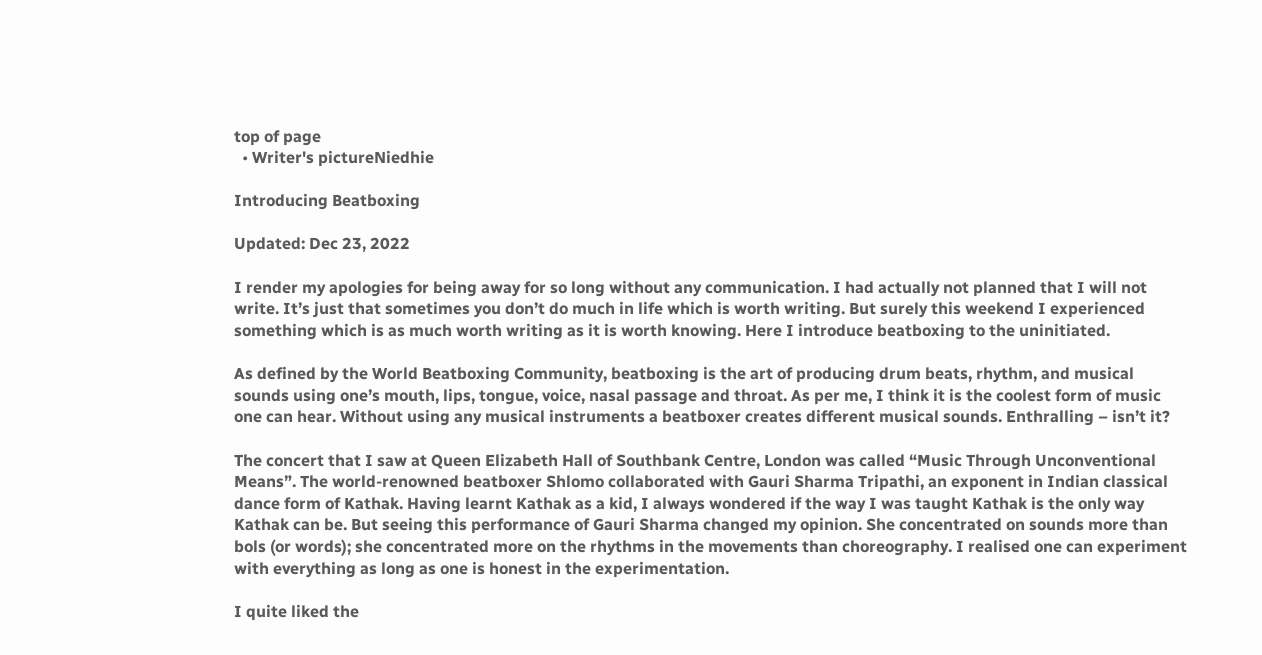top of page
  • Writer's pictureNiedhie

Introducing Beatboxing

Updated: Dec 23, 2022

I render my apologies for being away for so long without any communication. I had actually not planned that I will not write. It’s just that sometimes you don’t do much in life which is worth writing. But surely this weekend I experienced something which is as much worth writing as it is worth knowing. Here I introduce beatboxing to the uninitiated.

As defined by the World Beatboxing Community, beatboxing is the art of producing drum beats, rhythm, and musical sounds using one’s mouth, lips, tongue, voice, nasal passage and throat. As per me, I think it is the coolest form of music one can hear. Without using any musical instruments a beatboxer creates different musical sounds. Enthralling – isn’t it?

The concert that I saw at Queen Elizabeth Hall of Southbank Centre, London was called “Music Through Unconventional Means”. The world-renowned beatboxer Shlomo collaborated with Gauri Sharma Tripathi, an exponent in Indian classical dance form of Kathak. Having learnt Kathak as a kid, I always wondered if the way I was taught Kathak is the only way Kathak can be. But seeing this performance of Gauri Sharma changed my opinion. She concentrated on sounds more than bols (or words); she concentrated more on the rhythms in the movements than choreography. I realised one can experiment with everything as long as one is honest in the experimentation.

I quite liked the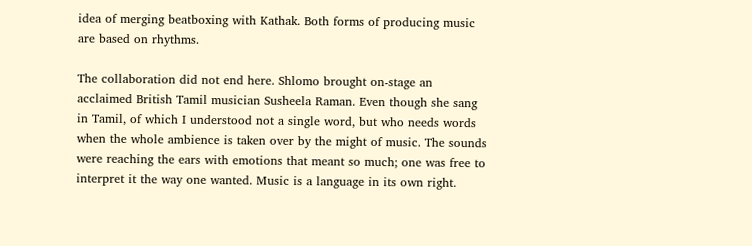idea of merging beatboxing with Kathak. Both forms of producing music are based on rhythms.

The collaboration did not end here. Shlomo brought on-stage an acclaimed British Tamil musician Susheela Raman. Even though she sang in Tamil, of which I understood not a single word, but who needs words when the whole ambience is taken over by the might of music. The sounds were reaching the ears with emotions that meant so much; one was free to interpret it the way one wanted. Music is a language in its own right.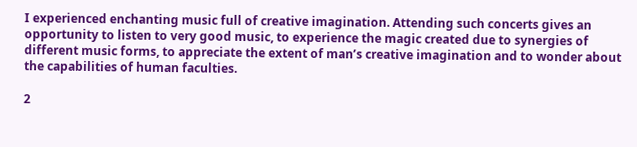I experienced enchanting music full of creative imagination. Attending such concerts gives an opportunity to listen to very good music, to experience the magic created due to synergies of different music forms, to appreciate the extent of man’s creative imagination and to wonder about the capabilities of human faculties.

2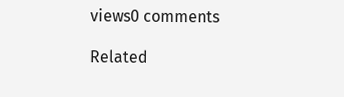views0 comments

Related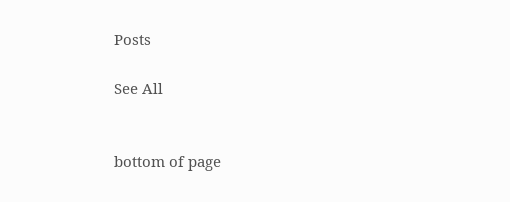Posts

See All


bottom of page